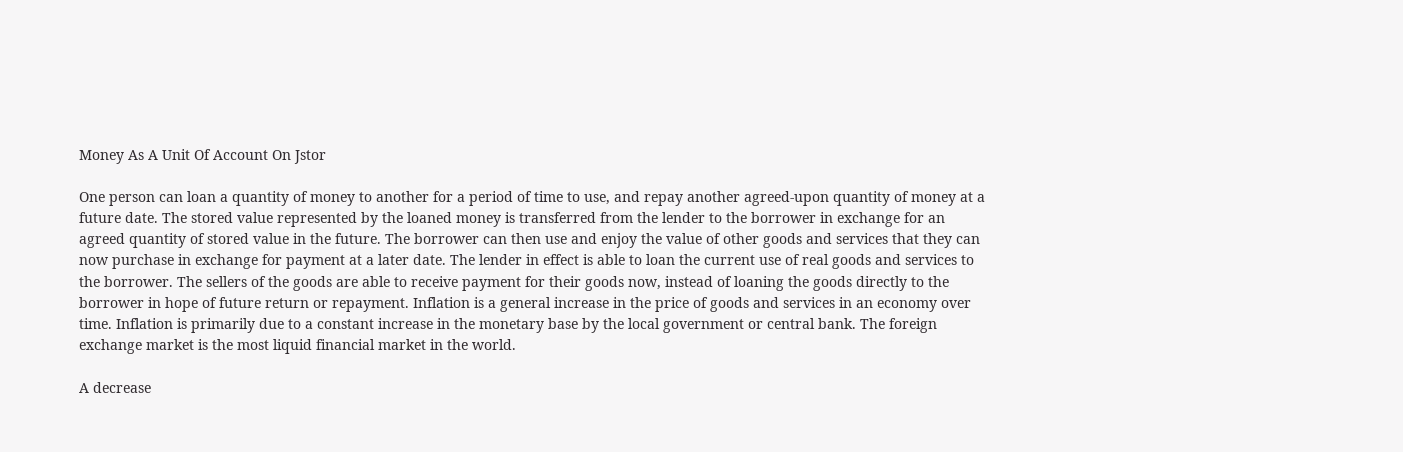Money As A Unit Of Account On Jstor

One person can loan a quantity of money to another for a period of time to use, and repay another agreed-upon quantity of money at a future date. The stored value represented by the loaned money is transferred from the lender to the borrower in exchange for an agreed quantity of stored value in the future. The borrower can then use and enjoy the value of other goods and services that they can now purchase in exchange for payment at a later date. The lender in effect is able to loan the current use of real goods and services to the borrower. The sellers of the goods are able to receive payment for their goods now, instead of loaning the goods directly to the borrower in hope of future return or repayment. Inflation is a general increase in the price of goods and services in an economy over time. Inflation is primarily due to a constant increase in the monetary base by the local government or central bank. The foreign exchange market is the most liquid financial market in the world.

A decrease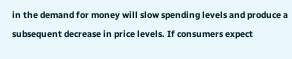in the demand for money will slow spending levels and produce a subsequent decrease in price levels. If consumers expect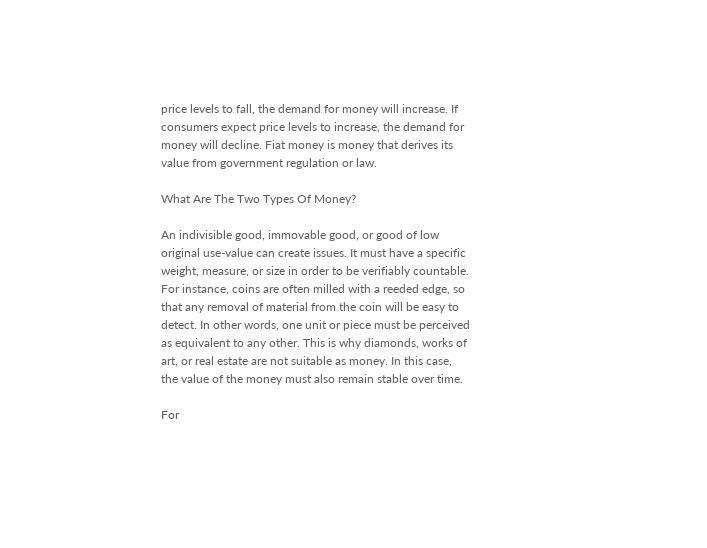price levels to fall, the demand for money will increase. If consumers expect price levels to increase, the demand for money will decline. Fiat money is money that derives its value from government regulation or law.

What Are The Two Types Of Money?

An indivisible good, immovable good, or good of low original use-value can create issues. It must have a specific weight, measure, or size in order to be verifiably countable. For instance, coins are often milled with a reeded edge, so that any removal of material from the coin will be easy to detect. In other words, one unit or piece must be perceived as equivalent to any other. This is why diamonds, works of art, or real estate are not suitable as money. In this case, the value of the money must also remain stable over time.

For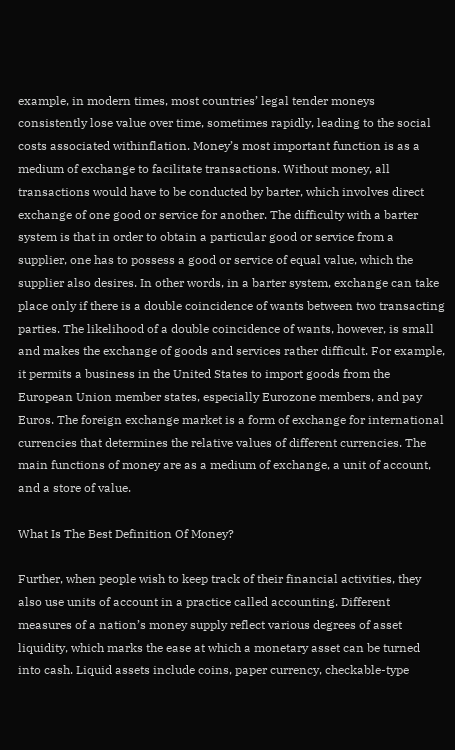example, in modern times, most countries’ legal tender moneys consistently lose value over time, sometimes rapidly, leading to the social costs associated withinflation. Money’s most important function is as a medium of exchange to facilitate transactions. Without money, all transactions would have to be conducted by barter, which involves direct exchange of one good or service for another. The difficulty with a barter system is that in order to obtain a particular good or service from a supplier, one has to possess a good or service of equal value, which the supplier also desires. In other words, in a barter system, exchange can take place only if there is a double coincidence of wants between two transacting parties. The likelihood of a double coincidence of wants, however, is small and makes the exchange of goods and services rather difficult. For example, it permits a business in the United States to import goods from the European Union member states, especially Eurozone members, and pay Euros. The foreign exchange market is a form of exchange for international currencies that determines the relative values of different currencies. The main functions of money are as a medium of exchange, a unit of account, and a store of value.

What Is The Best Definition Of Money?

Further, when people wish to keep track of their financial activities, they also use units of account in a practice called accounting. Different measures of a nation’s money supply reflect various degrees of asset liquidity, which marks the ease at which a monetary asset can be turned into cash. Liquid assets include coins, paper currency, checkable-type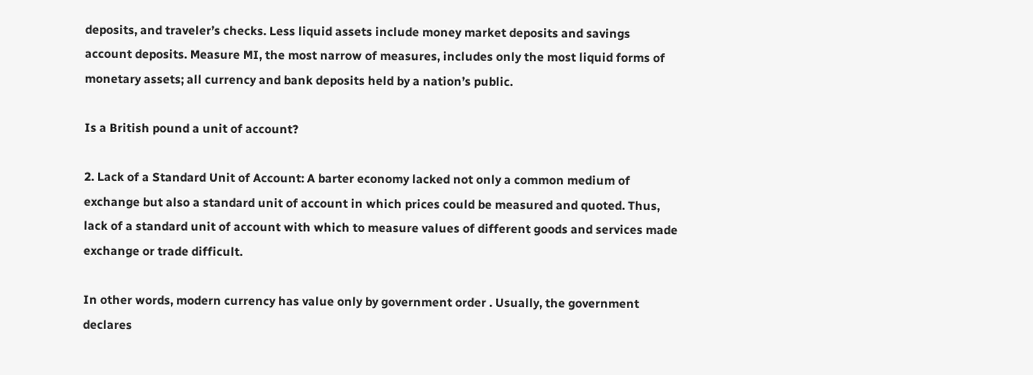deposits, and traveler’s checks. Less liquid assets include money market deposits and savings account deposits. Measure MI, the most narrow of measures, includes only the most liquid forms of monetary assets; all currency and bank deposits held by a nation’s public.

Is a British pound a unit of account?

2. Lack of a Standard Unit of Account: A barter economy lacked not only a common medium of exchange but also a standard unit of account in which prices could be measured and quoted. Thus, lack of a standard unit of account with which to measure values of different goods and services made exchange or trade difficult.

In other words, modern currency has value only by government order . Usually, the government declares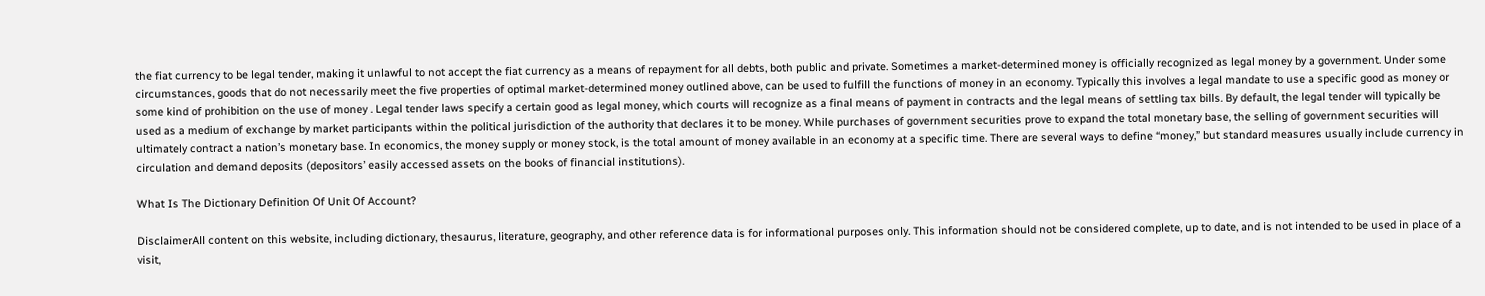the fiat currency to be legal tender, making it unlawful to not accept the fiat currency as a means of repayment for all debts, both public and private. Sometimes a market-determined money is officially recognized as legal money by a government. Under some circumstances, goods that do not necessarily meet the five properties of optimal market-determined money outlined above, can be used to fulfill the functions of money in an economy. Typically this involves a legal mandate to use a specific good as money or some kind of prohibition on the use of money . Legal tender laws specify a certain good as legal money, which courts will recognize as a final means of payment in contracts and the legal means of settling tax bills. By default, the legal tender will typically be used as a medium of exchange by market participants within the political jurisdiction of the authority that declares it to be money. While purchases of government securities prove to expand the total monetary base, the selling of government securities will ultimately contract a nation’s monetary base. In economics, the money supply or money stock, is the total amount of money available in an economy at a specific time. There are several ways to define “money,” but standard measures usually include currency in circulation and demand deposits (depositors’ easily accessed assets on the books of financial institutions).

What Is The Dictionary Definition Of Unit Of Account?

DisclaimerAll content on this website, including dictionary, thesaurus, literature, geography, and other reference data is for informational purposes only. This information should not be considered complete, up to date, and is not intended to be used in place of a visit,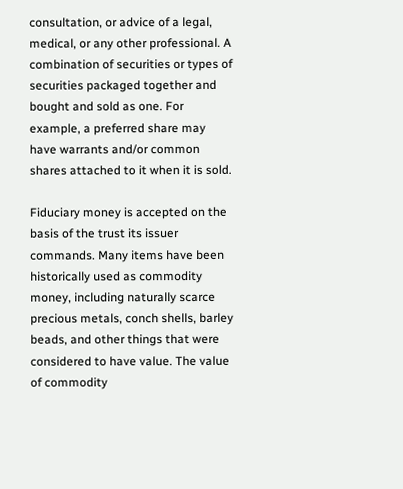consultation, or advice of a legal, medical, or any other professional. A combination of securities or types of securities packaged together and bought and sold as one. For example, a preferred share may have warrants and/or common shares attached to it when it is sold.

Fiduciary money is accepted on the basis of the trust its issuer commands. Many items have been historically used as commodity money, including naturally scarce precious metals, conch shells, barley beads, and other things that were considered to have value. The value of commodity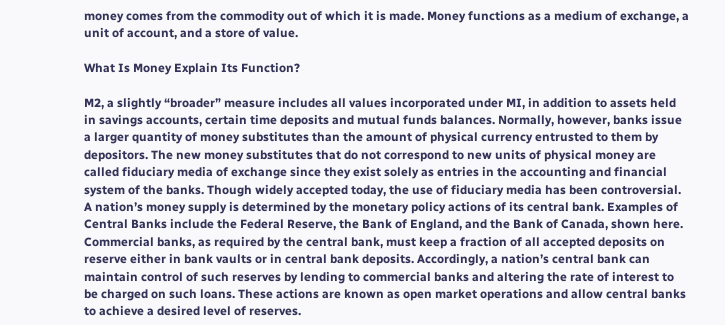money comes from the commodity out of which it is made. Money functions as a medium of exchange, a unit of account, and a store of value.

What Is Money Explain Its Function?

M2, a slightly “broader” measure includes all values incorporated under MI, in addition to assets held in savings accounts, certain time deposits and mutual funds balances. Normally, however, banks issue a larger quantity of money substitutes than the amount of physical currency entrusted to them by depositors. The new money substitutes that do not correspond to new units of physical money are called fiduciary media of exchange since they exist solely as entries in the accounting and financial system of the banks. Though widely accepted today, the use of fiduciary media has been controversial. A nation’s money supply is determined by the monetary policy actions of its central bank. Examples of Central Banks include the Federal Reserve, the Bank of England, and the Bank of Canada, shown here. Commercial banks, as required by the central bank, must keep a fraction of all accepted deposits on reserve either in bank vaults or in central bank deposits. Accordingly, a nation’s central bank can maintain control of such reserves by lending to commercial banks and altering the rate of interest to be charged on such loans. These actions are known as open market operations and allow central banks to achieve a desired level of reserves.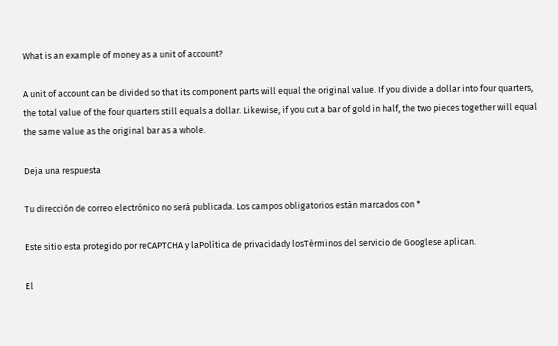What is an example of money as a unit of account?

A unit of account can be divided so that its component parts will equal the original value. If you divide a dollar into four quarters, the total value of the four quarters still equals a dollar. Likewise, if you cut a bar of gold in half, the two pieces together will equal the same value as the original bar as a whole.

Deja una respuesta

Tu dirección de correo electrónico no será publicada. Los campos obligatorios están marcados con *

Este sitio esta protegido por reCAPTCHA y laPolítica de privacidady losTérminos del servicio de Googlese aplican.

El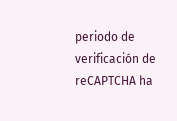periodo de verificación de reCAPTCHA ha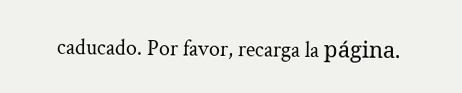caducado. Por favor, recarga la página.